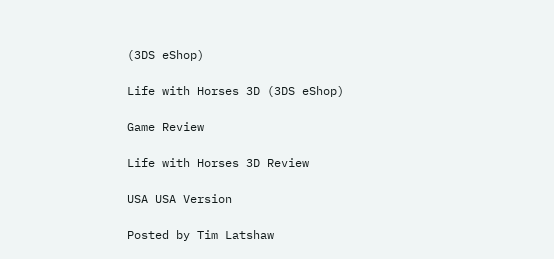(3DS eShop)

Life with Horses 3D (3DS eShop)

Game Review

Life with Horses 3D Review

USA USA Version

Posted by Tim Latshaw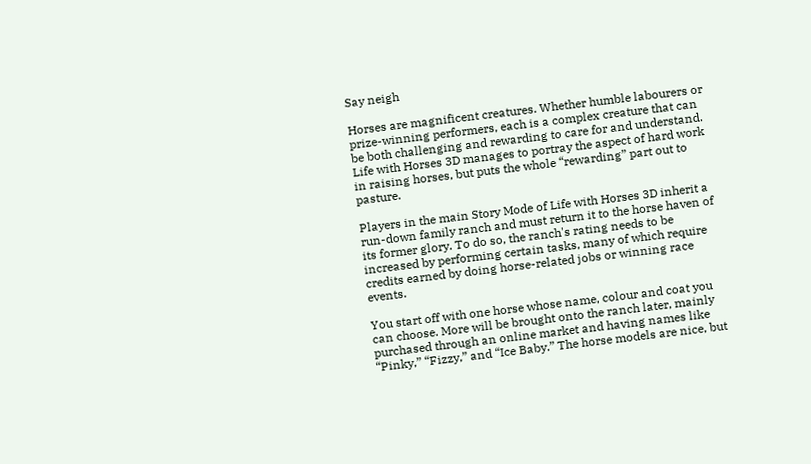Say neigh

Horses are magnificent creatures. Whether humble labourers or prize-winning performers, each is a complex creature that can be both challenging and rewarding to care for and understand. Life with Horses 3D manages to portray the aspect of hard work in raising horses, but puts the whole “rewarding” part out to pasture.

Players in the main Story Mode of Life with Horses 3D inherit a run-down family ranch and must return it to the horse haven of its former glory. To do so, the ranch's rating needs to be increased by performing certain tasks, many of which require credits earned by doing horse-related jobs or winning race events.

You start off with one horse whose name, colour and coat you can choose. More will be brought onto the ranch later, mainly purchased through an online market and having names like “Pinky,” “Fizzy,” and “Ice Baby.” The horse models are nice, but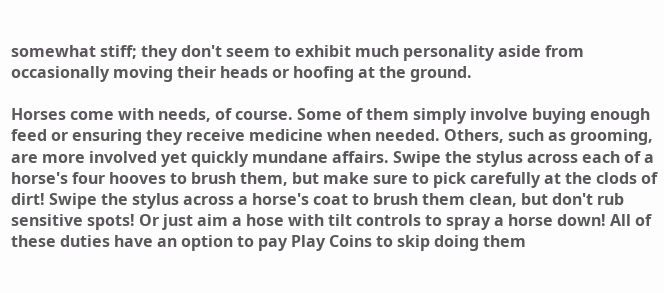somewhat stiff; they don't seem to exhibit much personality aside from occasionally moving their heads or hoofing at the ground.

Horses come with needs, of course. Some of them simply involve buying enough feed or ensuring they receive medicine when needed. Others, such as grooming, are more involved yet quickly mundane affairs. Swipe the stylus across each of a horse's four hooves to brush them, but make sure to pick carefully at the clods of dirt! Swipe the stylus across a horse's coat to brush them clean, but don't rub sensitive spots! Or just aim a hose with tilt controls to spray a horse down! All of these duties have an option to pay Play Coins to skip doing them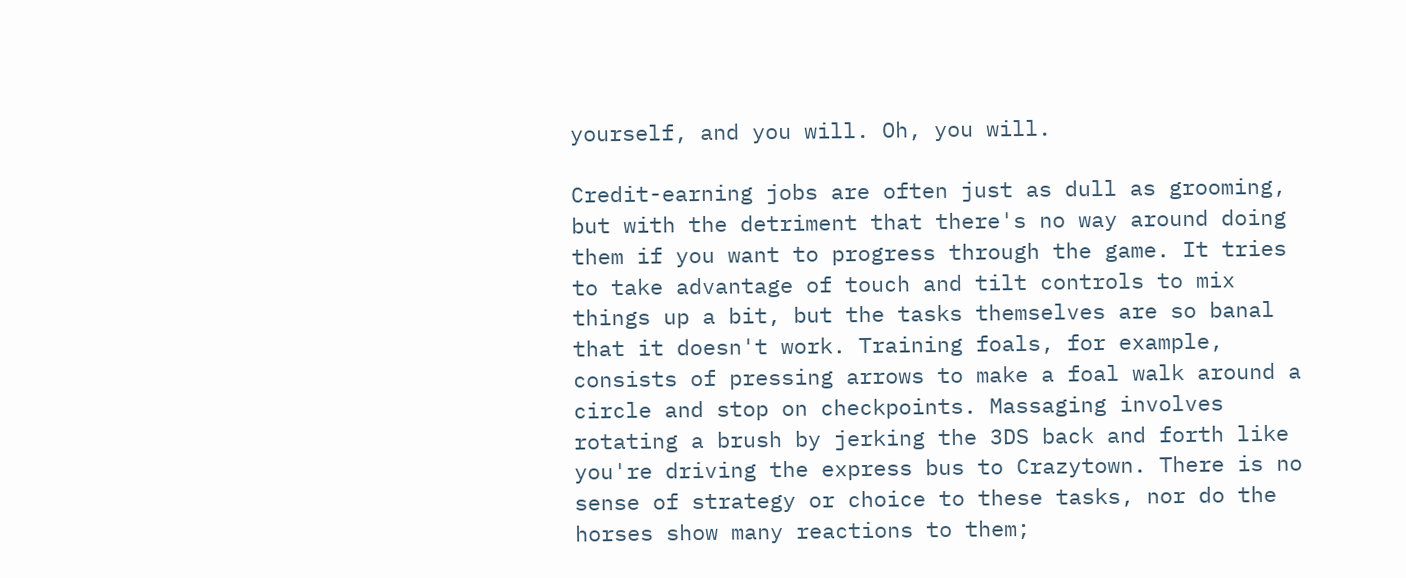yourself, and you will. Oh, you will.

Credit-earning jobs are often just as dull as grooming, but with the detriment that there's no way around doing them if you want to progress through the game. It tries to take advantage of touch and tilt controls to mix things up a bit, but the tasks themselves are so banal that it doesn't work. Training foals, for example, consists of pressing arrows to make a foal walk around a circle and stop on checkpoints. Massaging involves rotating a brush by jerking the 3DS back and forth like you're driving the express bus to Crazytown. There is no sense of strategy or choice to these tasks, nor do the horses show many reactions to them;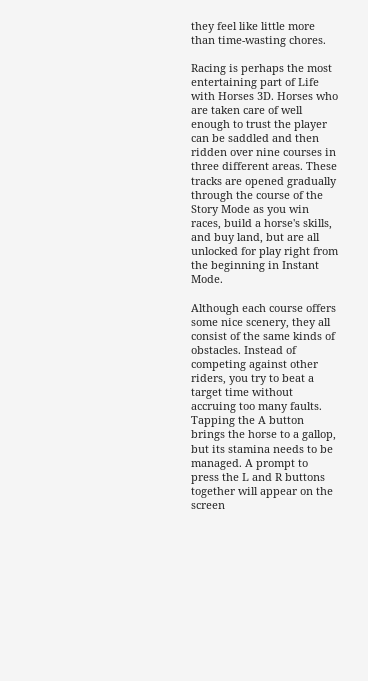they feel like little more than time-wasting chores.

Racing is perhaps the most entertaining part of Life with Horses 3D. Horses who are taken care of well enough to trust the player can be saddled and then ridden over nine courses in three different areas. These tracks are opened gradually through the course of the Story Mode as you win races, build a horse's skills, and buy land, but are all unlocked for play right from the beginning in Instant Mode.

Although each course offers some nice scenery, they all consist of the same kinds of obstacles. Instead of competing against other riders, you try to beat a target time without accruing too many faults. Tapping the A button brings the horse to a gallop, but its stamina needs to be managed. A prompt to press the L and R buttons together will appear on the screen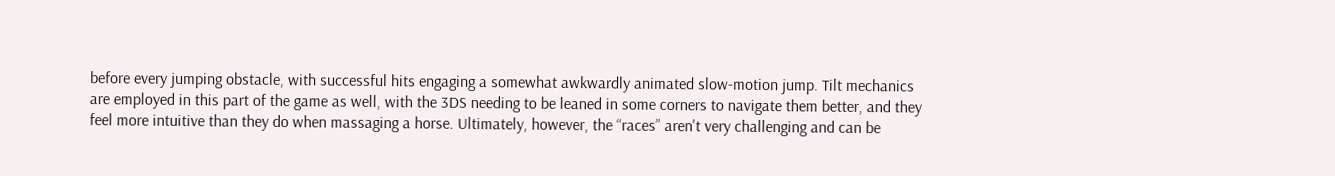before every jumping obstacle, with successful hits engaging a somewhat awkwardly animated slow-motion jump. Tilt mechanics are employed in this part of the game as well, with the 3DS needing to be leaned in some corners to navigate them better, and they feel more intuitive than they do when massaging a horse. Ultimately, however, the “races” aren't very challenging and can be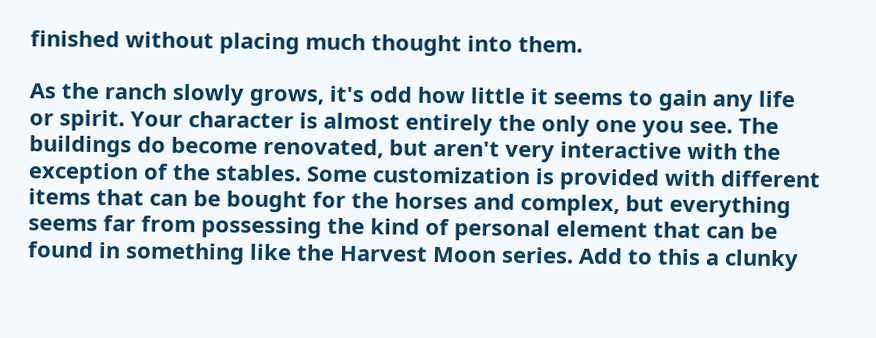finished without placing much thought into them.

As the ranch slowly grows, it's odd how little it seems to gain any life or spirit. Your character is almost entirely the only one you see. The buildings do become renovated, but aren't very interactive with the exception of the stables. Some customization is provided with different items that can be bought for the horses and complex, but everything seems far from possessing the kind of personal element that can be found in something like the Harvest Moon series. Add to this a clunky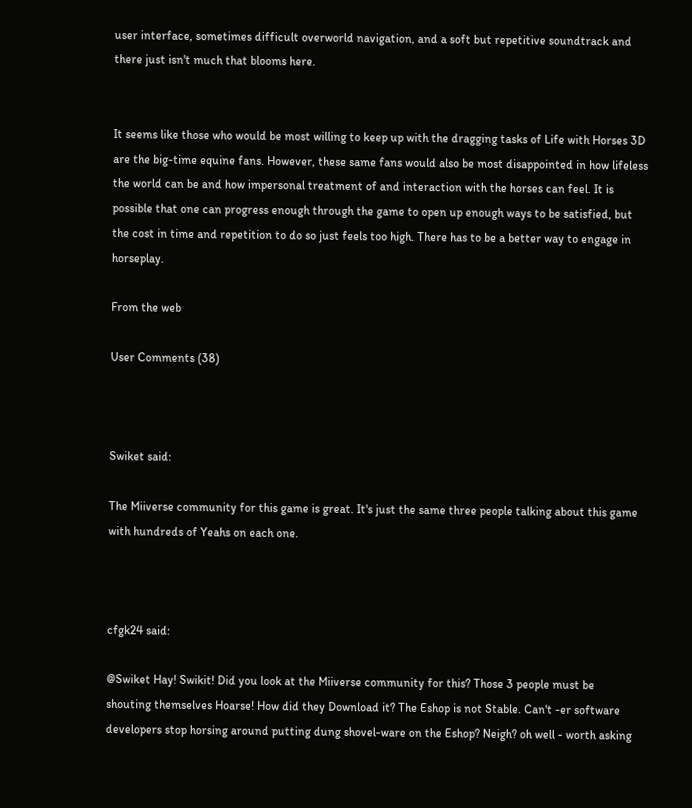user interface, sometimes difficult overworld navigation, and a soft but repetitive soundtrack and there just isn't much that blooms here.


It seems like those who would be most willing to keep up with the dragging tasks of Life with Horses 3D are the big-time equine fans. However, these same fans would also be most disappointed in how lifeless the world can be and how impersonal treatment of and interaction with the horses can feel. It is possible that one can progress enough through the game to open up enough ways to be satisfied, but the cost in time and repetition to do so just feels too high. There has to be a better way to engage in horseplay.

From the web

User Comments (38)



Swiket said:

The Miiverse community for this game is great. It's just the same three people talking about this game with hundreds of Yeahs on each one.



cfgk24 said:

@Swiket Hay! Swikit! Did you look at the Miiverse community for this? Those 3 people must be shouting themselves Hoarse! How did they Download it? The Eshop is not Stable. Can't -er software developers stop horsing around putting dung shovel-ware on the Eshop? Neigh? oh well - worth asking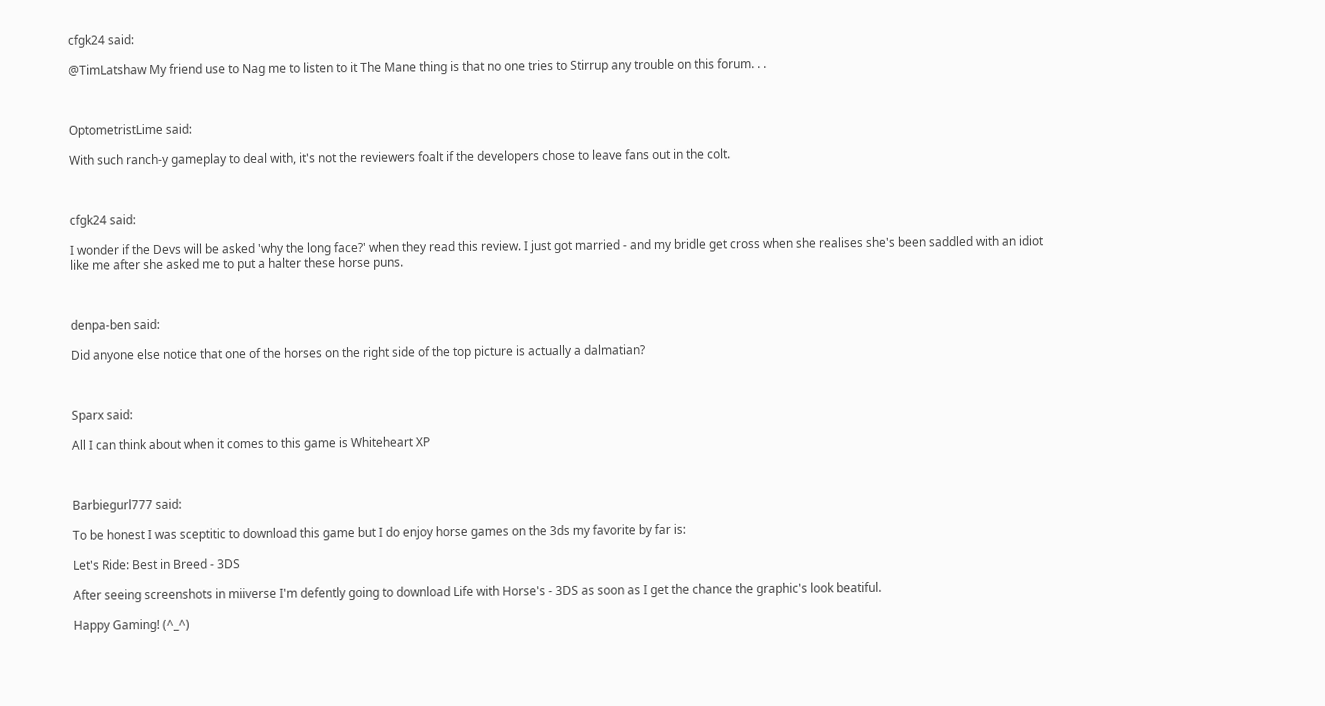cfgk24 said:

@TimLatshaw My friend use to Nag me to listen to it The Mane thing is that no one tries to Stirrup any trouble on this forum. . .



OptometristLime said:

With such ranch-y gameplay to deal with, it's not the reviewers foalt if the developers chose to leave fans out in the colt.



cfgk24 said:

I wonder if the Devs will be asked 'why the long face?' when they read this review. I just got married - and my bridle get cross when she realises she's been saddled with an idiot like me after she asked me to put a halter these horse puns.



denpa-ben said:

Did anyone else notice that one of the horses on the right side of the top picture is actually a dalmatian?



Sparx said:

All I can think about when it comes to this game is Whiteheart XP



Barbiegurl777 said:

To be honest I was sceptitic to download this game but I do enjoy horse games on the 3ds my favorite by far is:

Let's Ride: Best in Breed - 3DS

After seeing screenshots in miiverse I'm defently going to download Life with Horse's - 3DS as soon as I get the chance the graphic's look beatiful.

Happy Gaming! (^_^)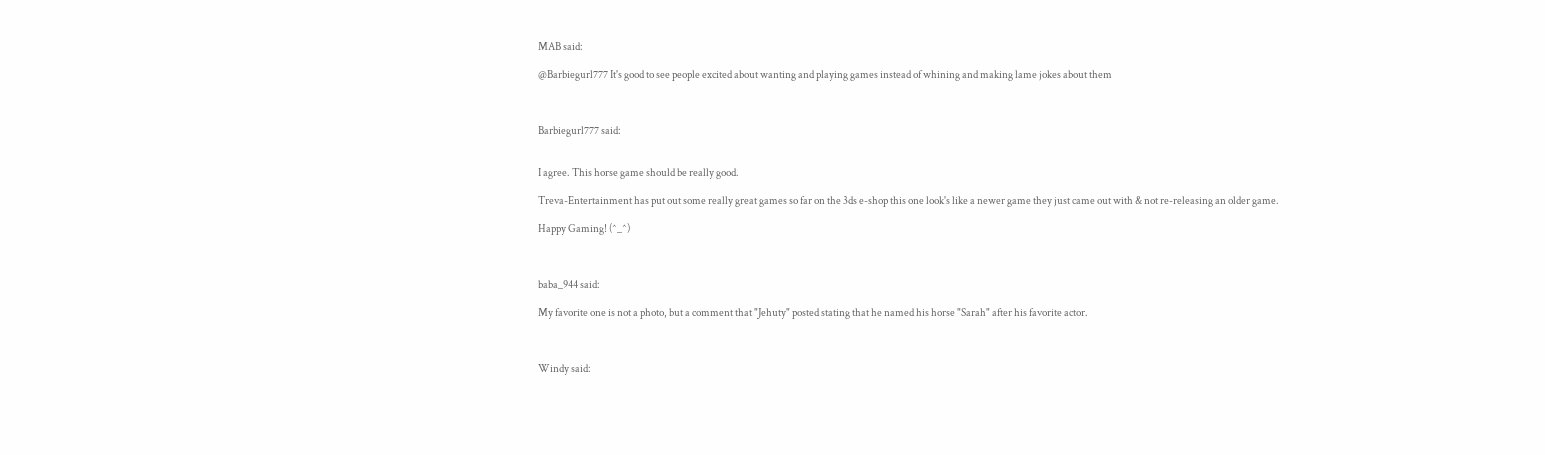MAB said:

@Barbiegurl777 It's good to see people excited about wanting and playing games instead of whining and making lame jokes about them



Barbiegurl777 said:


I agree. This horse game should be really good.

Treva-Entertainment has put out some really great games so far on the 3ds e-shop this one look's like a newer game they just came out with & not re-releasing an older game.

Happy Gaming! (^_^)



baba_944 said:

My favorite one is not a photo, but a comment that "Jehuty" posted stating that he named his horse "Sarah" after his favorite actor.



Windy said: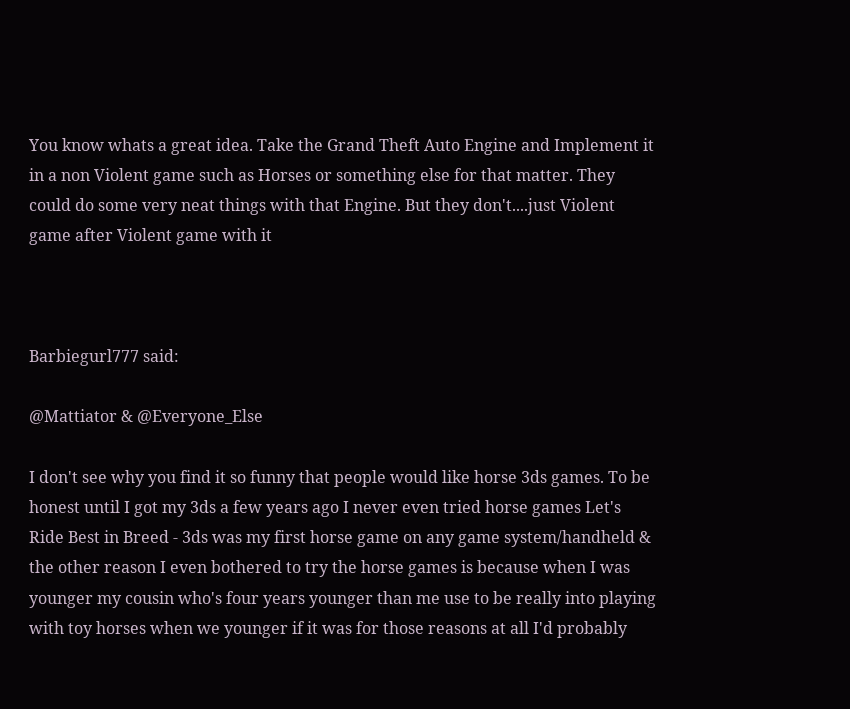You know whats a great idea. Take the Grand Theft Auto Engine and Implement it in a non Violent game such as Horses or something else for that matter. They could do some very neat things with that Engine. But they don't....just Violent game after Violent game with it



Barbiegurl777 said:

@Mattiator & @Everyone_Else

I don't see why you find it so funny that people would like horse 3ds games. To be honest until I got my 3ds a few years ago I never even tried horse games Let's Ride Best in Breed - 3ds was my first horse game on any game system/handheld & the other reason I even bothered to try the horse games is because when I was younger my cousin who's four years younger than me use to be really into playing with toy horses when we younger if it was for those reasons at all I'd probably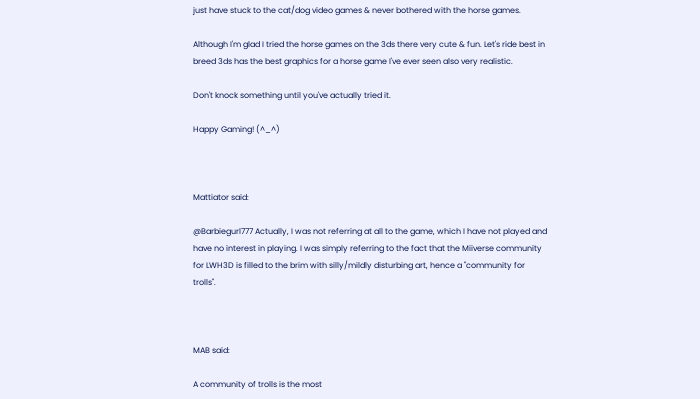just have stuck to the cat/dog video games & never bothered with the horse games.

Although I'm glad I tried the horse games on the 3ds there very cute & fun. Let's ride best in breed 3ds has the best graphics for a horse game I've ever seen also very realistic.

Don't knock something until you've actually tried it.

Happy Gaming! (^_^)



Mattiator said:

@Barbiegurl777 Actually, I was not referring at all to the game, which I have not played and have no interest in playing. I was simply referring to the fact that the Miiverse community for LWH3D is filled to the brim with silly/mildly disturbing art, hence a "community for trolls".



MAB said:

A community of trolls is the most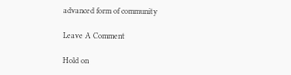advanced form of community

Leave A Comment

Hold on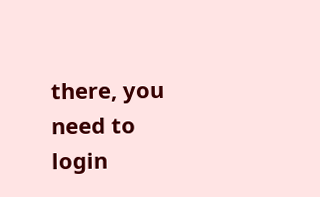there, you need to login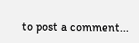to post a comment...